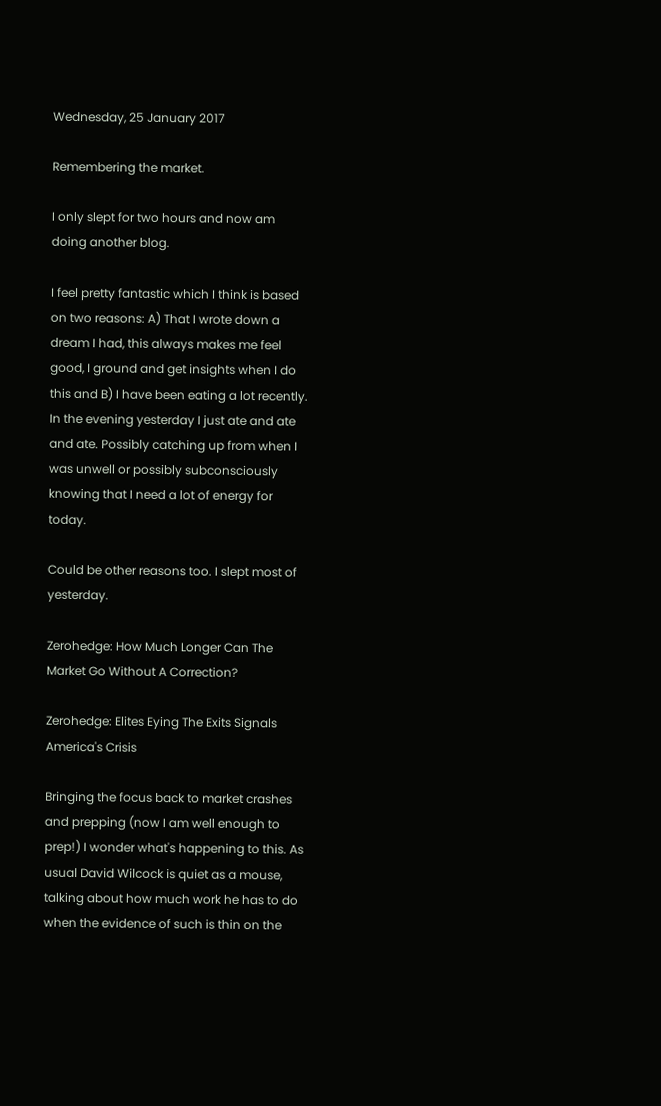Wednesday, 25 January 2017

Remembering the market.

I only slept for two hours and now am doing another blog.

I feel pretty fantastic which I think is based on two reasons: A) That I wrote down a dream I had, this always makes me feel good, I ground and get insights when I do this and B) I have been eating a lot recently. In the evening yesterday I just ate and ate and ate. Possibly catching up from when I was unwell or possibly subconsciously knowing that I need a lot of energy for today.

Could be other reasons too. I slept most of yesterday.

Zerohedge: How Much Longer Can The Market Go Without A Correction?

Zerohedge: Elites Eying The Exits Signals America's Crisis

Bringing the focus back to market crashes and prepping (now I am well enough to prep!) I wonder what's happening to this. As usual David Wilcock is quiet as a mouse, talking about how much work he has to do when the evidence of such is thin on the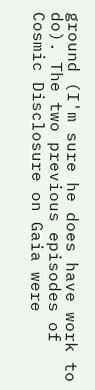ground (I'm sure he does have work to do). The two previous episodes of Cosmic Disclosure on Gaia were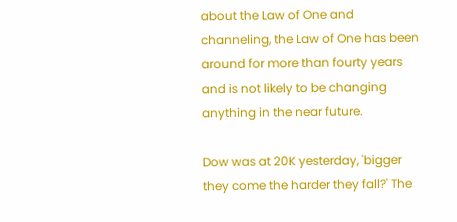about the Law of One and channeling, the Law of One has been around for more than fourty years and is not likely to be changing anything in the near future.

Dow was at 20K yesterday, 'bigger they come the harder they fall?' The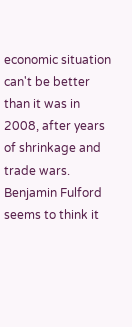economic situation can't be better than it was in 2008, after years of shrinkage and trade wars. Benjamin Fulford seems to think it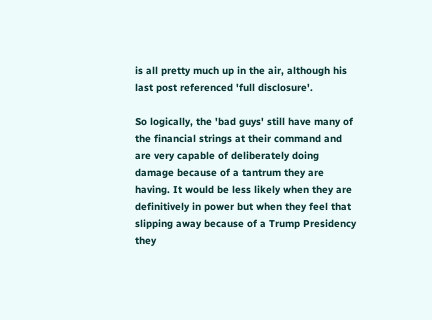is all pretty much up in the air, although his last post referenced 'full disclosure'.

So logically, the 'bad guys' still have many of the financial strings at their command and are very capable of deliberately doing damage because of a tantrum they are having. It would be less likely when they are definitively in power but when they feel that slipping away because of a Trump Presidency they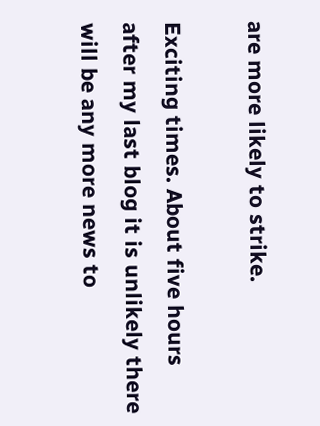are more likely to strike.

Exciting times. About five hours after my last blog it is unlikely there will be any more news to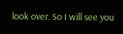look over. So I will see you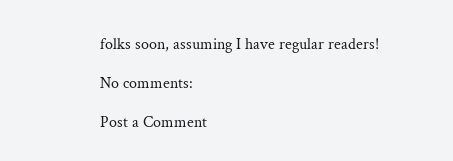folks soon, assuming I have regular readers!

No comments:

Post a Comment